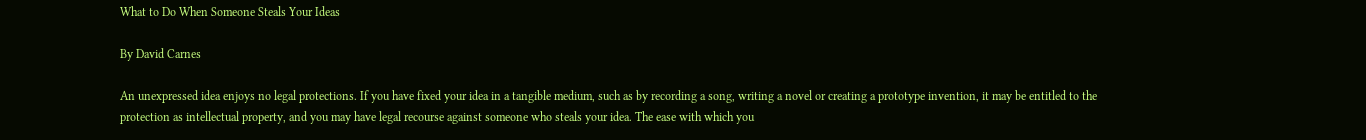What to Do When Someone Steals Your Ideas

By David Carnes

An unexpressed idea enjoys no legal protections. If you have fixed your idea in a tangible medium, such as by recording a song, writing a novel or creating a prototype invention, it may be entitled to the protection as intellectual property, and you may have legal recourse against someone who steals your idea. The ease with which you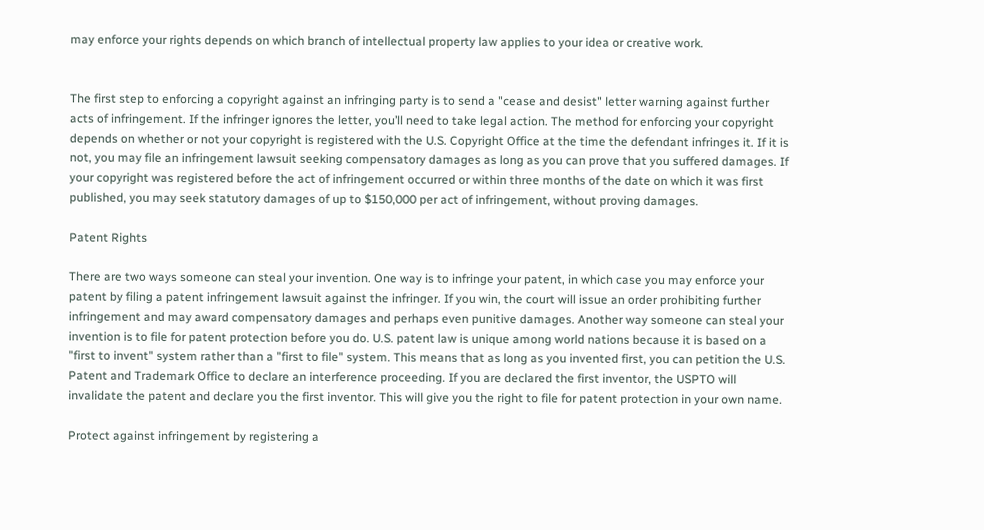may enforce your rights depends on which branch of intellectual property law applies to your idea or creative work.


The first step to enforcing a copyright against an infringing party is to send a "cease and desist" letter warning against further acts of infringement. If the infringer ignores the letter, you’ll need to take legal action. The method for enforcing your copyright depends on whether or not your copyright is registered with the U.S. Copyright Office at the time the defendant infringes it. If it is not, you may file an infringement lawsuit seeking compensatory damages as long as you can prove that you suffered damages. If your copyright was registered before the act of infringement occurred or within three months of the date on which it was first published, you may seek statutory damages of up to $150,000 per act of infringement, without proving damages.

Patent Rights

There are two ways someone can steal your invention. One way is to infringe your patent, in which case you may enforce your patent by filing a patent infringement lawsuit against the infringer. If you win, the court will issue an order prohibiting further infringement and may award compensatory damages and perhaps even punitive damages. Another way someone can steal your invention is to file for patent protection before you do. U.S. patent law is unique among world nations because it is based on a "first to invent" system rather than a "first to file" system. This means that as long as you invented first, you can petition the U.S. Patent and Trademark Office to declare an interference proceeding. If you are declared the first inventor, the USPTO will invalidate the patent and declare you the first inventor. This will give you the right to file for patent protection in your own name.

Protect against infringement by registering a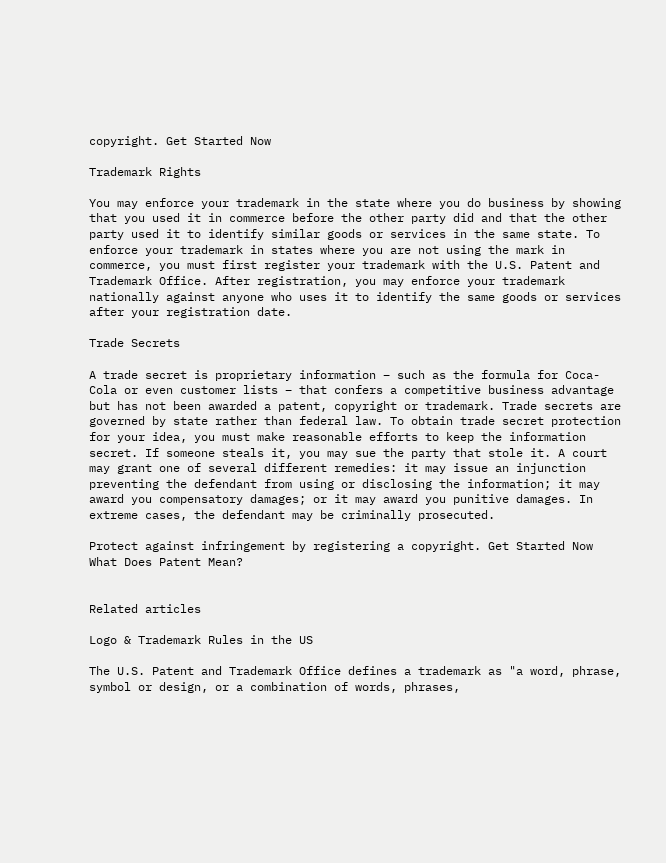copyright. Get Started Now

Trademark Rights

You may enforce your trademark in the state where you do business by showing that you used it in commerce before the other party did and that the other party used it to identify similar goods or services in the same state. To enforce your trademark in states where you are not using the mark in commerce, you must first register your trademark with the U.S. Patent and Trademark Office. After registration, you may enforce your trademark nationally against anyone who uses it to identify the same goods or services after your registration date.

Trade Secrets

A trade secret is proprietary information – such as the formula for Coca-Cola or even customer lists – that confers a competitive business advantage but has not been awarded a patent, copyright or trademark. Trade secrets are governed by state rather than federal law. To obtain trade secret protection for your idea, you must make reasonable efforts to keep the information secret. If someone steals it, you may sue the party that stole it. A court may grant one of several different remedies: it may issue an injunction preventing the defendant from using or disclosing the information; it may award you compensatory damages; or it may award you punitive damages. In extreme cases, the defendant may be criminally prosecuted.

Protect against infringement by registering a copyright. Get Started Now
What Does Patent Mean?


Related articles

Logo & Trademark Rules in the US

The U.S. Patent and Trademark Office defines a trademark as "a word, phrase, symbol or design, or a combination of words, phrases,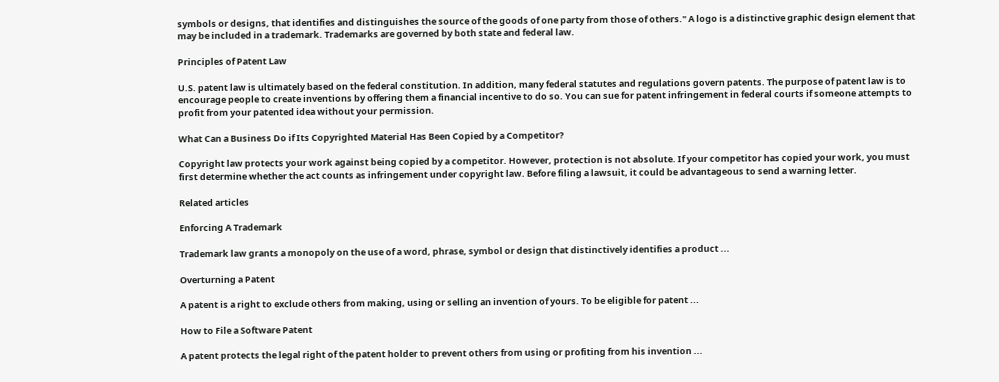symbols or designs, that identifies and distinguishes the source of the goods of one party from those of others." A logo is a distinctive graphic design element that may be included in a trademark. Trademarks are governed by both state and federal law.

Principles of Patent Law

U.S. patent law is ultimately based on the federal constitution. In addition, many federal statutes and regulations govern patents. The purpose of patent law is to encourage people to create inventions by offering them a financial incentive to do so. You can sue for patent infringement in federal courts if someone attempts to profit from your patented idea without your permission.

What Can a Business Do if Its Copyrighted Material Has Been Copied by a Competitor?

Copyright law protects your work against being copied by a competitor. However, protection is not absolute. If your competitor has copied your work, you must first determine whether the act counts as infringement under copyright law. Before filing a lawsuit, it could be advantageous to send a warning letter.

Related articles

Enforcing A Trademark

Trademark law grants a monopoly on the use of a word, phrase, symbol or design that distinctively identifies a product ...

Overturning a Patent

A patent is a right to exclude others from making, using or selling an invention of yours. To be eligible for patent ...

How to File a Software Patent

A patent protects the legal right of the patent holder to prevent others from using or profiting from his invention ...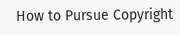How to Pursue Copyright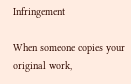Infringement

When someone copies your original work,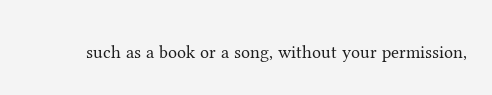such as a book or a song, without your permission,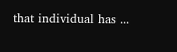that individual has ...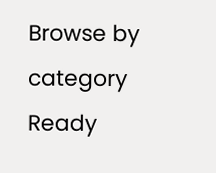Browse by category
Ready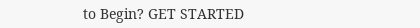to Begin? GET STARTED